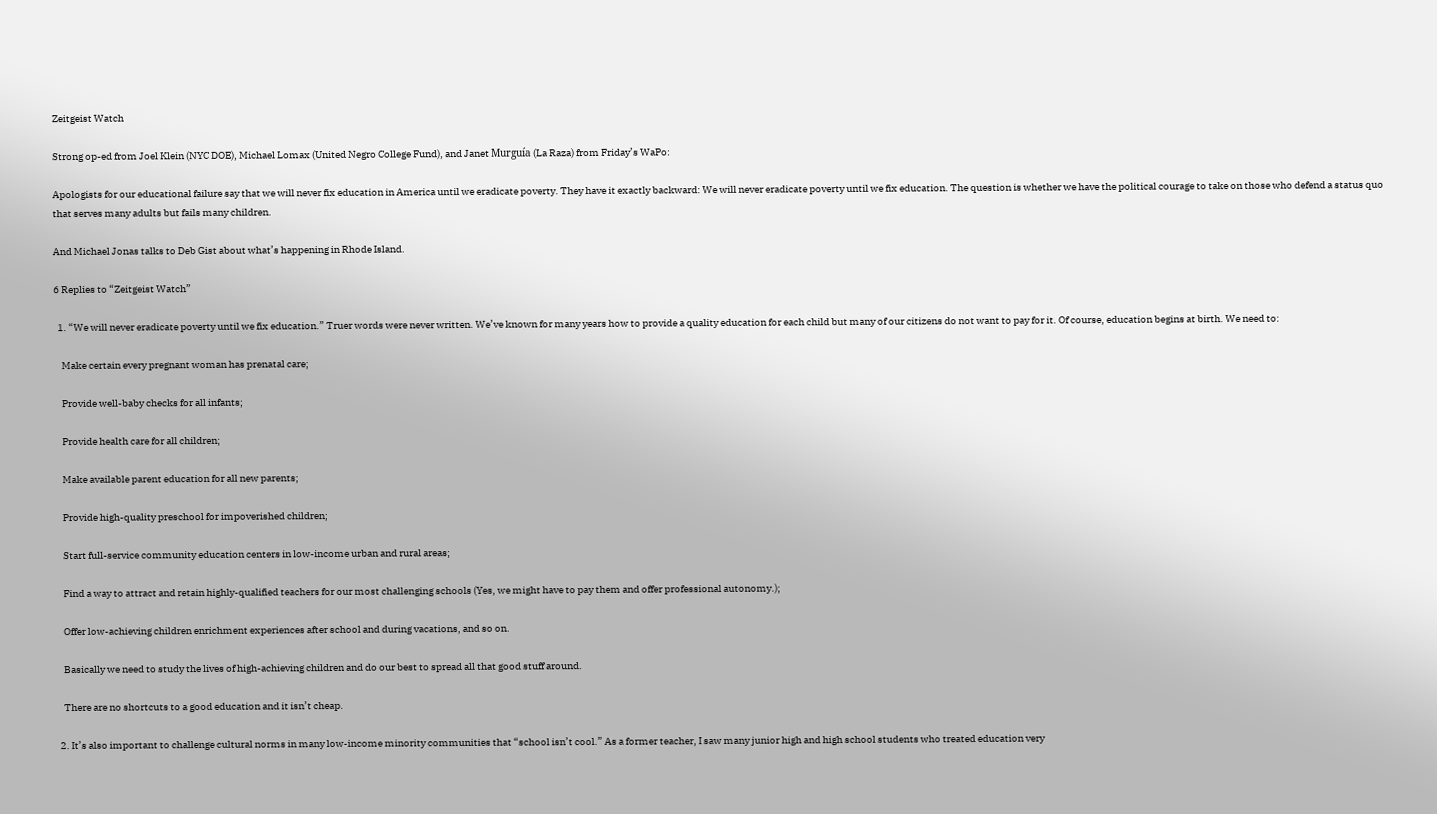Zeitgeist Watch

Strong op-ed from Joel Klein (NYC DOE), Michael Lomax (United Negro College Fund), and Janet Murguía (La Raza) from Friday’s WaPo:

Apologists for our educational failure say that we will never fix education in America until we eradicate poverty. They have it exactly backward: We will never eradicate poverty until we fix education. The question is whether we have the political courage to take on those who defend a status quo that serves many adults but fails many children.

And Michael Jonas talks to Deb Gist about what’s happening in Rhode Island.

6 Replies to “Zeitgeist Watch”

  1. “We will never eradicate poverty until we fix education.” Truer words were never written. We’ve known for many years how to provide a quality education for each child but many of our citizens do not want to pay for it. Of course, education begins at birth. We need to:

    Make certain every pregnant woman has prenatal care;

    Provide well-baby checks for all infants;

    Provide health care for all children;

    Make available parent education for all new parents;

    Provide high-quality preschool for impoverished children;

    Start full-service community education centers in low-income urban and rural areas;

    Find a way to attract and retain highly-qualified teachers for our most challenging schools (Yes, we might have to pay them and offer professional autonomy.);

    Offer low-achieving children enrichment experiences after school and during vacations, and so on.

    Basically we need to study the lives of high-achieving children and do our best to spread all that good stuff around.

    There are no shortcuts to a good education and it isn’t cheap.

  2. It’s also important to challenge cultural norms in many low-income minority communities that “school isn’t cool.” As a former teacher, I saw many junior high and high school students who treated education very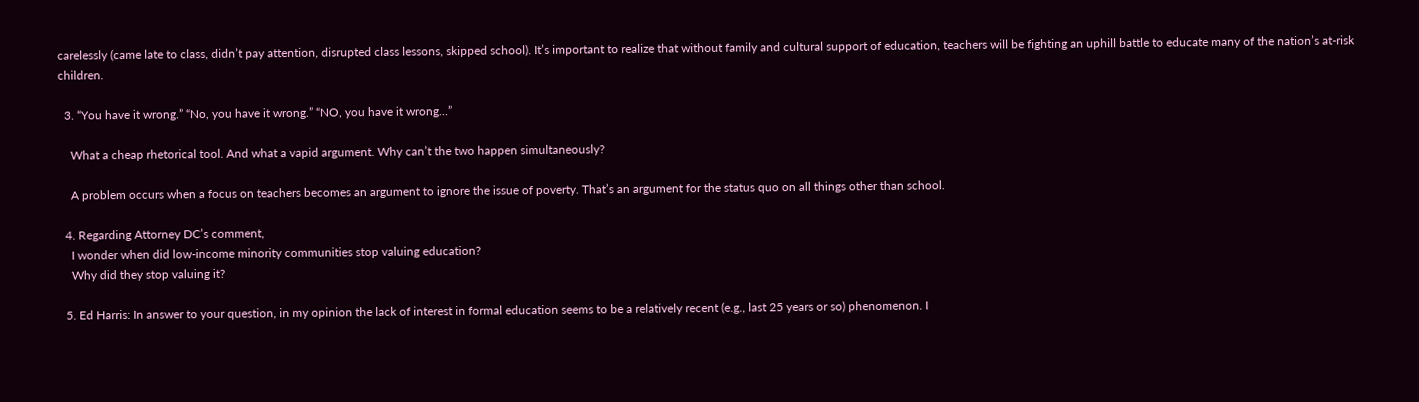carelessly (came late to class, didn’t pay attention, disrupted class lessons, skipped school). It’s important to realize that without family and cultural support of education, teachers will be fighting an uphill battle to educate many of the nation’s at-risk children.

  3. “You have it wrong.” “No, you have it wrong.” “NO, you have it wrong…”

    What a cheap rhetorical tool. And what a vapid argument. Why can’t the two happen simultaneously?

    A problem occurs when a focus on teachers becomes an argument to ignore the issue of poverty. That’s an argument for the status quo on all things other than school.

  4. Regarding Attorney DC’s comment,
    I wonder when did low-income minority communities stop valuing education?
    Why did they stop valuing it?

  5. Ed Harris: In answer to your question, in my opinion the lack of interest in formal education seems to be a relatively recent (e.g., last 25 years or so) phenomenon. I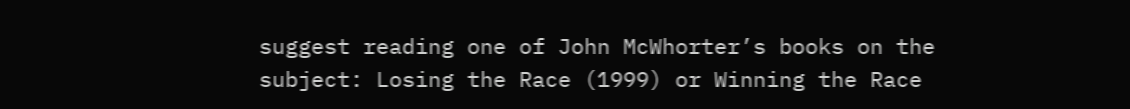suggest reading one of John McWhorter’s books on the subject: Losing the Race (1999) or Winning the Race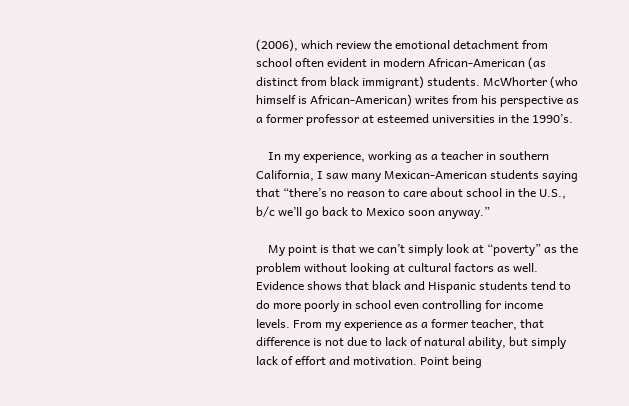(2006), which review the emotional detachment from school often evident in modern African-American (as distinct from black immigrant) students. McWhorter (who himself is African-American) writes from his perspective as a former professor at esteemed universities in the 1990’s.

    In my experience, working as a teacher in southern California, I saw many Mexican-American students saying that “there’s no reason to care about school in the U.S., b/c we’ll go back to Mexico soon anyway.”

    My point is that we can’t simply look at “poverty” as the problem without looking at cultural factors as well. Evidence shows that black and Hispanic students tend to do more poorly in school even controlling for income levels. From my experience as a former teacher, that difference is not due to lack of natural ability, but simply lack of effort and motivation. Point being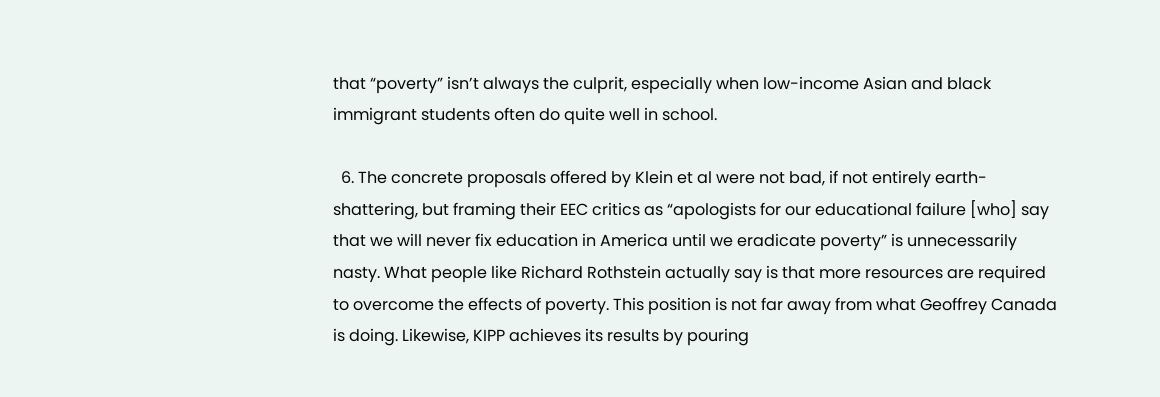that “poverty” isn’t always the culprit, especially when low-income Asian and black immigrant students often do quite well in school.

  6. The concrete proposals offered by Klein et al were not bad, if not entirely earth-shattering, but framing their EEC critics as “apologists for our educational failure [who] say that we will never fix education in America until we eradicate poverty” is unnecessarily nasty. What people like Richard Rothstein actually say is that more resources are required to overcome the effects of poverty. This position is not far away from what Geoffrey Canada is doing. Likewise, KIPP achieves its results by pouring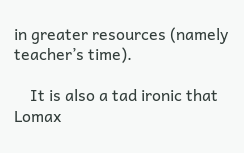in greater resources (namely teacher’s time).

    It is also a tad ironic that Lomax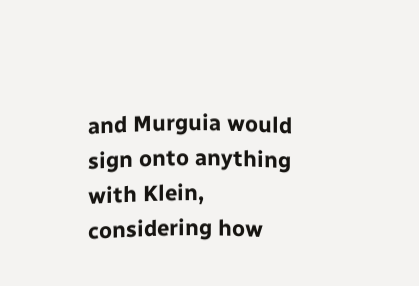and Murguia would sign onto anything with Klein, considering how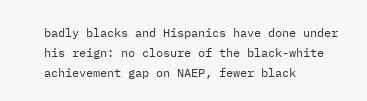badly blacks and Hispanics have done under his reign: no closure of the black-white achievement gap on NAEP, fewer black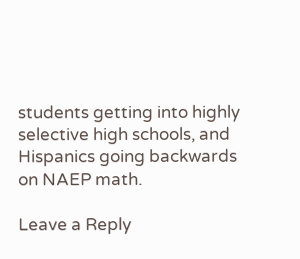students getting into highly selective high schools, and Hispanics going backwards on NAEP math.

Leave a Reply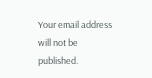Your email address will not be published.